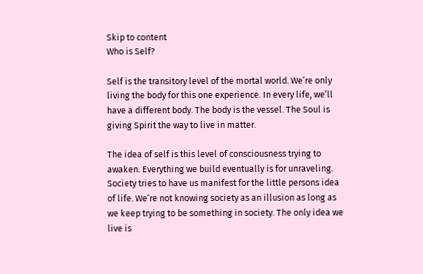Skip to content
Who is Self?

Self is the transitory level of the mortal world. We’re only living the body for this one experience. In every life, we’ll have a different body. The body is the vessel. The Soul is giving Spirit the way to live in matter.

The idea of self is this level of consciousness trying to awaken. Everything we build eventually is for unraveling. Society tries to have us manifest for the little persons idea of life. We’re not knowing society as an illusion as long as we keep trying to be something in society. The only idea we live is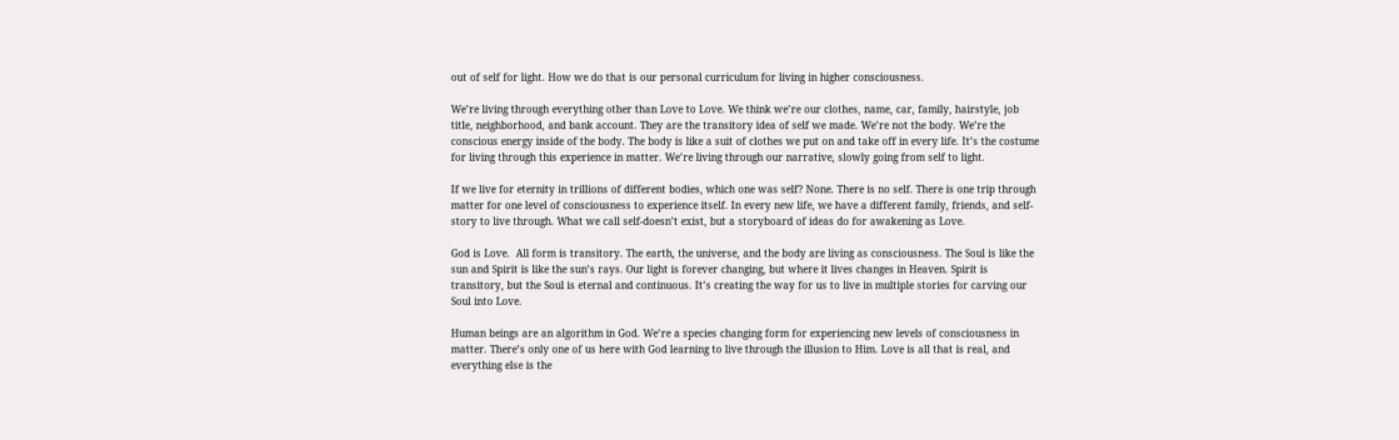out of self for light. How we do that is our personal curriculum for living in higher consciousness.

We’re living through everything other than Love to Love. We think we’re our clothes, name, car, family, hairstyle, job title, neighborhood, and bank account. They are the transitory idea of self we made. We’re not the body. We’re the conscious energy inside of the body. The body is like a suit of clothes we put on and take off in every life. It’s the costume for living through this experience in matter. We’re living through our narrative, slowly going from self to light.

If we live for eternity in trillions of different bodies, which one was self? None. There is no self. There is one trip through matter for one level of consciousness to experience itself. In every new life, we have a different family, friends, and self-story to live through. What we call self-doesn’t exist, but a storyboard of ideas do for awakening as Love.

God is Love.  All form is transitory. The earth, the universe, and the body are living as consciousness. The Soul is like the sun and Spirit is like the sun’s rays. Our light is forever changing, but where it lives changes in Heaven. Spirit is transitory, but the Soul is eternal and continuous. It’s creating the way for us to live in multiple stories for carving our Soul into Love.

Human beings are an algorithm in God. We’re a species changing form for experiencing new levels of consciousness in matter. There’s only one of us here with God learning to live through the illusion to Him. Love is all that is real, and everything else is the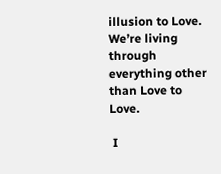illusion to Love. We’re living through everything other than Love to Love.

 I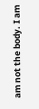am not the body. I am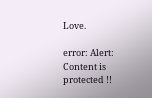Love.

error: Alert: Content is protected !!